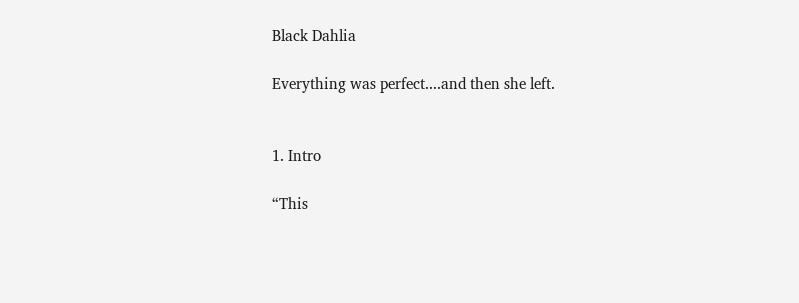Black Dahlia

Everything was perfect....and then she left.


1. Intro

“This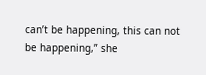can’t be happening, this can not be happening,” she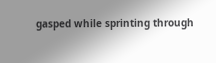gasped while sprinting through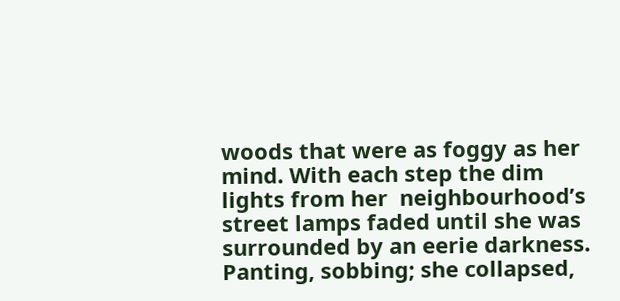woods that were as foggy as her mind. With each step the dim lights from her  neighbourhood’s street lamps faded until she was surrounded by an eerie darkness. Panting, sobbing; she collapsed,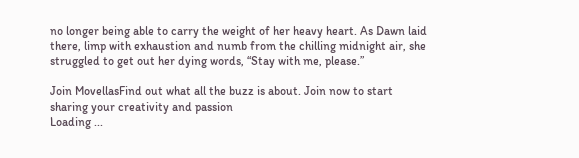no longer being able to carry the weight of her heavy heart. As Dawn laid there, limp with exhaustion and numb from the chilling midnight air, she struggled to get out her dying words, “Stay with me, please.”

Join MovellasFind out what all the buzz is about. Join now to start sharing your creativity and passion
Loading ...